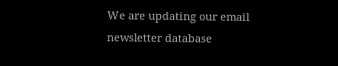We are updating our email newsletter database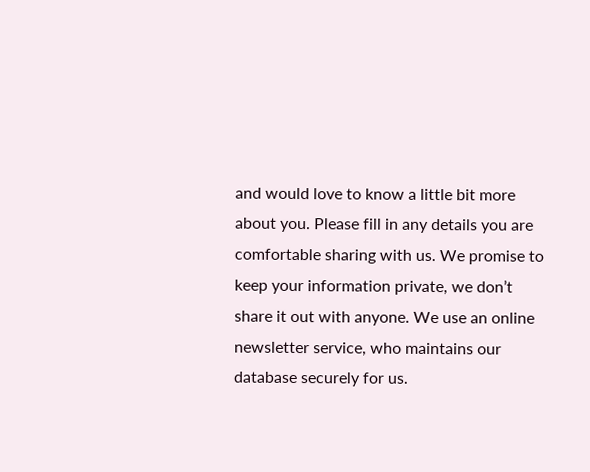and would love to know a little bit more about you. Please fill in any details you are comfortable sharing with us. We promise to keep your information private, we don’t share it out with anyone. We use an online newsletter service, who maintains our database securely for us.